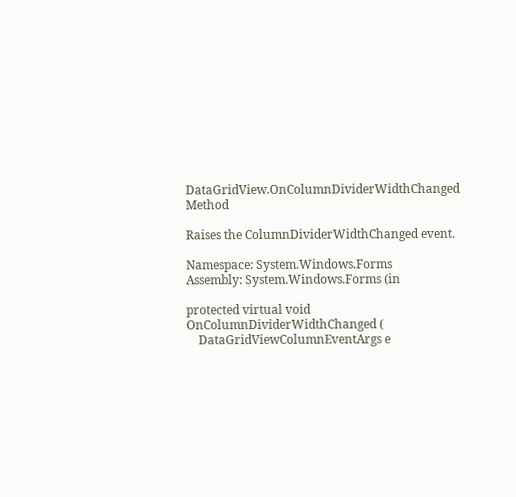DataGridView.OnColumnDividerWidthChanged Method

Raises the ColumnDividerWidthChanged event.

Namespace: System.Windows.Forms
Assembly: System.Windows.Forms (in

protected virtual void OnColumnDividerWidthChanged (
    DataGridViewColumnEventArgs e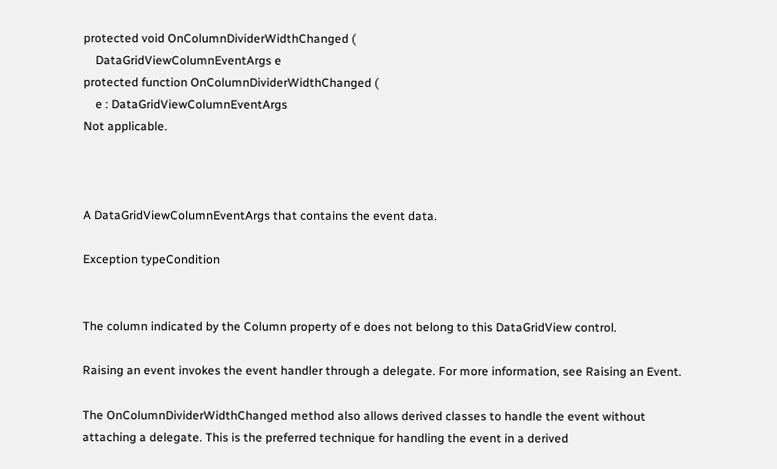protected void OnColumnDividerWidthChanged (
    DataGridViewColumnEventArgs e
protected function OnColumnDividerWidthChanged (
    e : DataGridViewColumnEventArgs
Not applicable.



A DataGridViewColumnEventArgs that contains the event data.

Exception typeCondition


The column indicated by the Column property of e does not belong to this DataGridView control.

Raising an event invokes the event handler through a delegate. For more information, see Raising an Event.

The OnColumnDividerWidthChanged method also allows derived classes to handle the event without attaching a delegate. This is the preferred technique for handling the event in a derived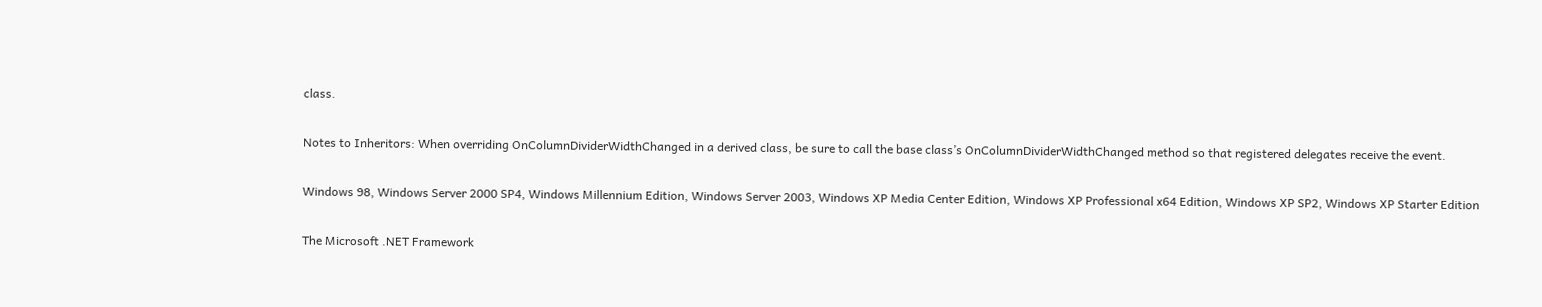class.

Notes to Inheritors: When overriding OnColumnDividerWidthChanged in a derived class, be sure to call the base class’s OnColumnDividerWidthChanged method so that registered delegates receive the event.

Windows 98, Windows Server 2000 SP4, Windows Millennium Edition, Windows Server 2003, Windows XP Media Center Edition, Windows XP Professional x64 Edition, Windows XP SP2, Windows XP Starter Edition

The Microsoft .NET Framework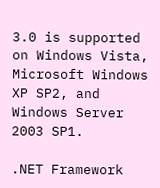3.0 is supported on Windows Vista, Microsoft Windows XP SP2, and Windows Server 2003 SP1.

.NET Framework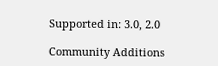Supported in: 3.0, 2.0

Community Additions